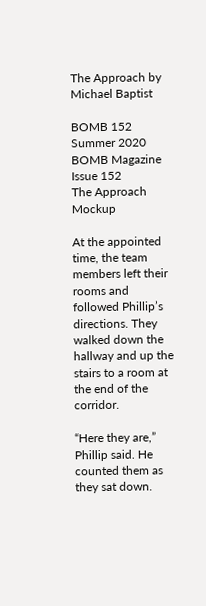The Approach by Michael Baptist

BOMB 152 Summer 2020
BOMB Magazine Issue 152
The Approach Mockup

At the appointed time, the team members left their rooms and followed Phillip’s directions. They walked down the hallway and up the stairs to a room at the end of the corridor.

“Here they are,” Phillip said. He counted them as they sat down.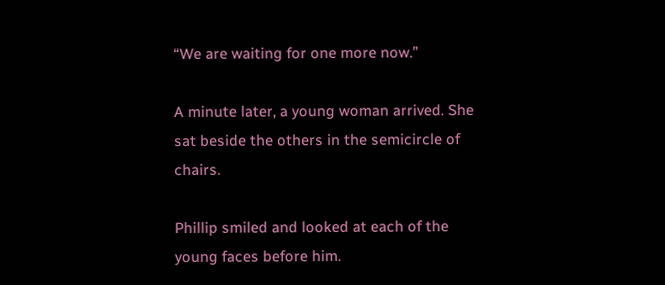“We are waiting for one more now.”

A minute later, a young woman arrived. She sat beside the others in the semicircle of chairs.

Phillip smiled and looked at each of the young faces before him.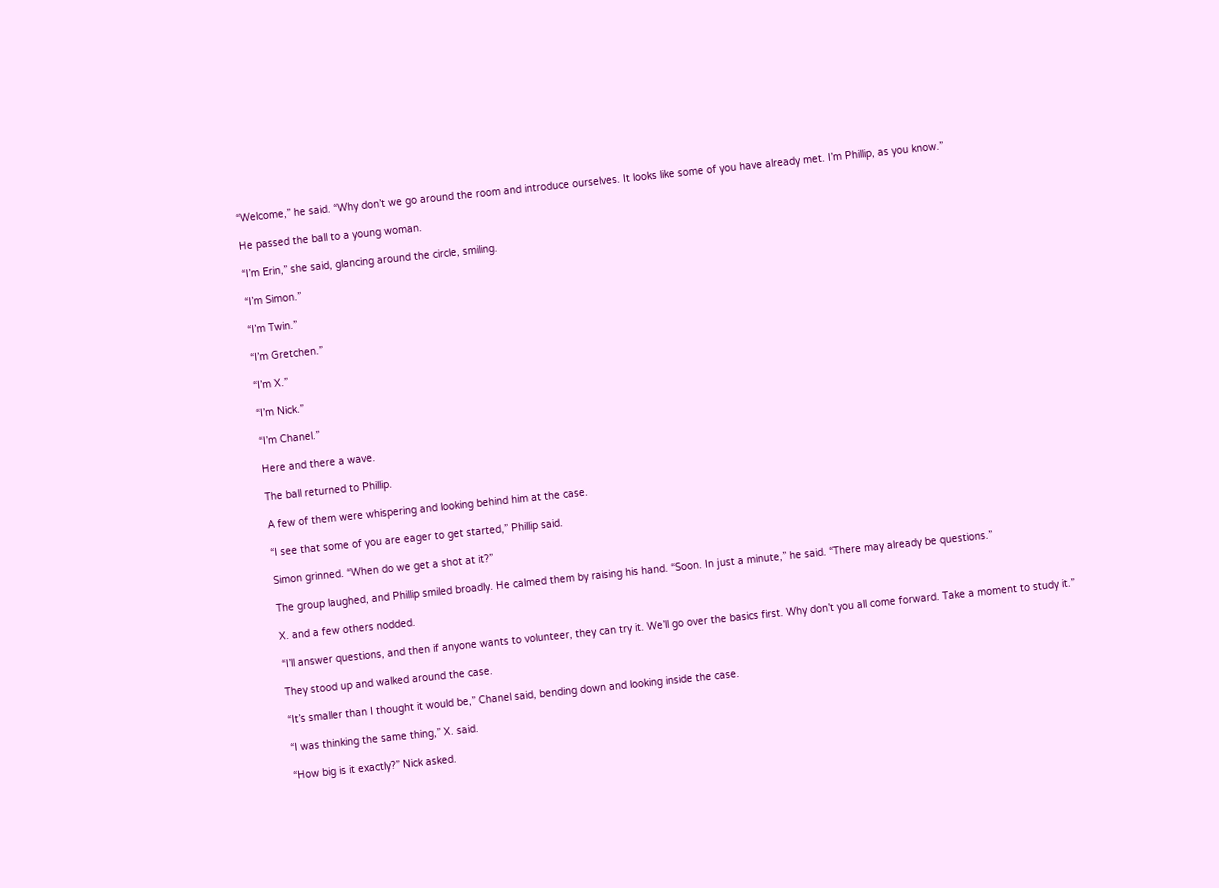“Welcome,” he said. “Why don’t we go around the room and introduce ourselves. It looks like some of you have already met. I’m Phillip, as you know.”

He passed the ball to a young woman.

“I’m Erin,” she said, glancing around the circle, smiling.

“I’m Simon.”

“I’m Twin.”

“I’m Gretchen.”

“I’m X.”

“I’m Nick.”

“I’m Chanel.”

Here and there a wave.

The ball returned to Phillip.

A few of them were whispering and looking behind him at the case.

“I see that some of you are eager to get started,” Phillip said.

Simon grinned. “When do we get a shot at it?”

The group laughed, and Phillip smiled broadly. He calmed them by raising his hand. “Soon. In just a minute,” he said. “There may already be questions.”

X. and a few others nodded.

“I’ll answer questions, and then if anyone wants to volunteer, they can try it. We’ll go over the basics first. Why don’t you all come forward. Take a moment to study it.”

They stood up and walked around the case.

“It’s smaller than I thought it would be,” Chanel said, bending down and looking inside the case.

“I was thinking the same thing,” X. said.

“How big is it exactly?” Nick asked.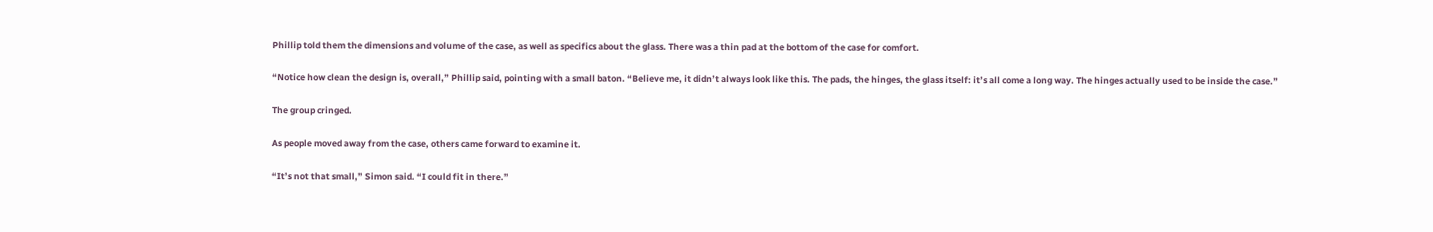Phillip told them the dimensions and volume of the case, as well as specifics about the glass. There was a thin pad at the bottom of the case for comfort.

“Notice how clean the design is, overall,” Phillip said, pointing with a small baton. “Believe me, it didn’t always look like this. The pads, the hinges, the glass itself: it’s all come a long way. The hinges actually used to be inside the case.”

The group cringed.

As people moved away from the case, others came forward to examine it.

“It’s not that small,” Simon said. “I could fit in there.”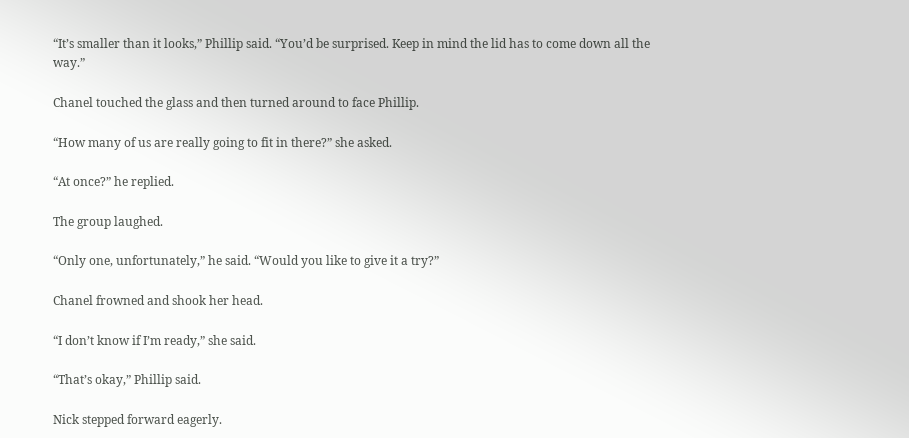“It’s smaller than it looks,” Phillip said. “You’d be surprised. Keep in mind the lid has to come down all the way.”

Chanel touched the glass and then turned around to face Phillip.

“How many of us are really going to fit in there?” she asked.

“At once?” he replied.

The group laughed.

“Only one, unfortunately,” he said. “Would you like to give it a try?”

Chanel frowned and shook her head.

“I don’t know if I’m ready,” she said.

“That’s okay,” Phillip said.

Nick stepped forward eagerly.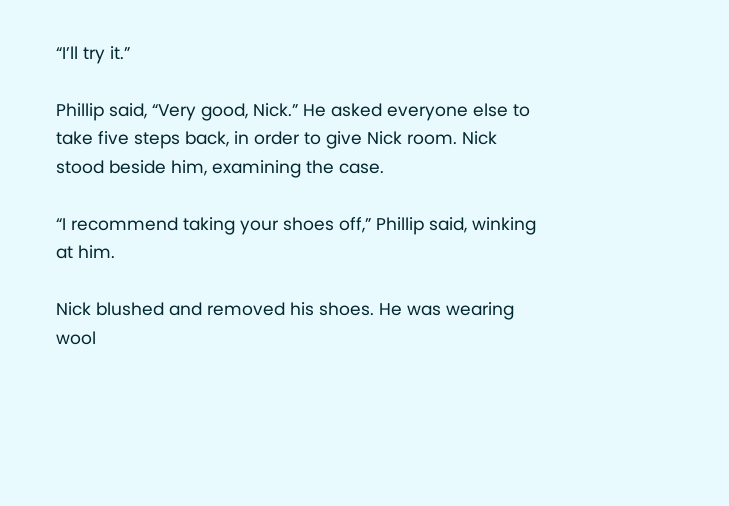“I’ll try it.”

Phillip said, “Very good, Nick.” He asked everyone else to take five steps back, in order to give Nick room. Nick stood beside him, examining the case.

“I recommend taking your shoes off,” Phillip said, winking at him.

Nick blushed and removed his shoes. He was wearing wool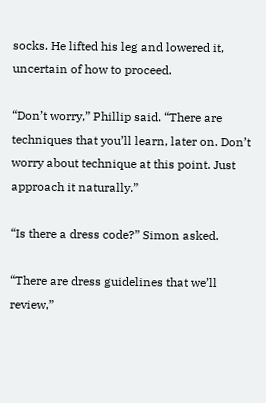socks. He lifted his leg and lowered it, uncertain of how to proceed.

“Don’t worry,” Phillip said. “There are techniques that you’ll learn, later on. Don’t worry about technique at this point. Just approach it naturally.”

“Is there a dress code?” Simon asked.

“There are dress guidelines that we’ll review,”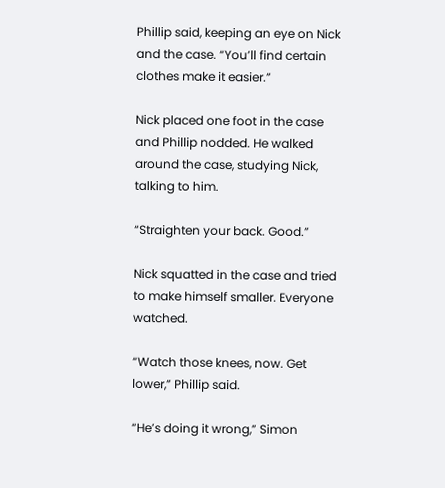Phillip said, keeping an eye on Nick and the case. “You’ll find certain clothes make it easier.”

Nick placed one foot in the case and Phillip nodded. He walked around the case, studying Nick, talking to him.

“Straighten your back. Good.”

Nick squatted in the case and tried to make himself smaller. Everyone watched.

“Watch those knees, now. Get lower,” Phillip said.

“He’s doing it wrong,” Simon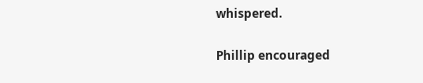whispered.

Phillip encouraged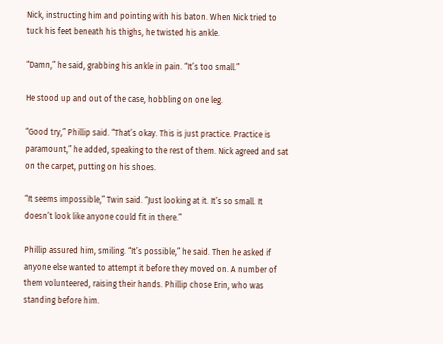Nick, instructing him and pointing with his baton. When Nick tried to tuck his feet beneath his thighs, he twisted his ankle.

“Damn,” he said, grabbing his ankle in pain. “It’s too small.”

He stood up and out of the case, hobbling on one leg.

“Good try,” Phillip said. “That’s okay. This is just practice. Practice is paramount,” he added, speaking to the rest of them. Nick agreed and sat on the carpet, putting on his shoes.

“It seems impossible,” Twin said. “Just looking at it. It’s so small. It doesn’t look like anyone could fit in there.”

Phillip assured him, smiling. “It’s possible,” he said. Then he asked if anyone else wanted to attempt it before they moved on. A number of them volunteered, raising their hands. Phillip chose Erin, who was standing before him.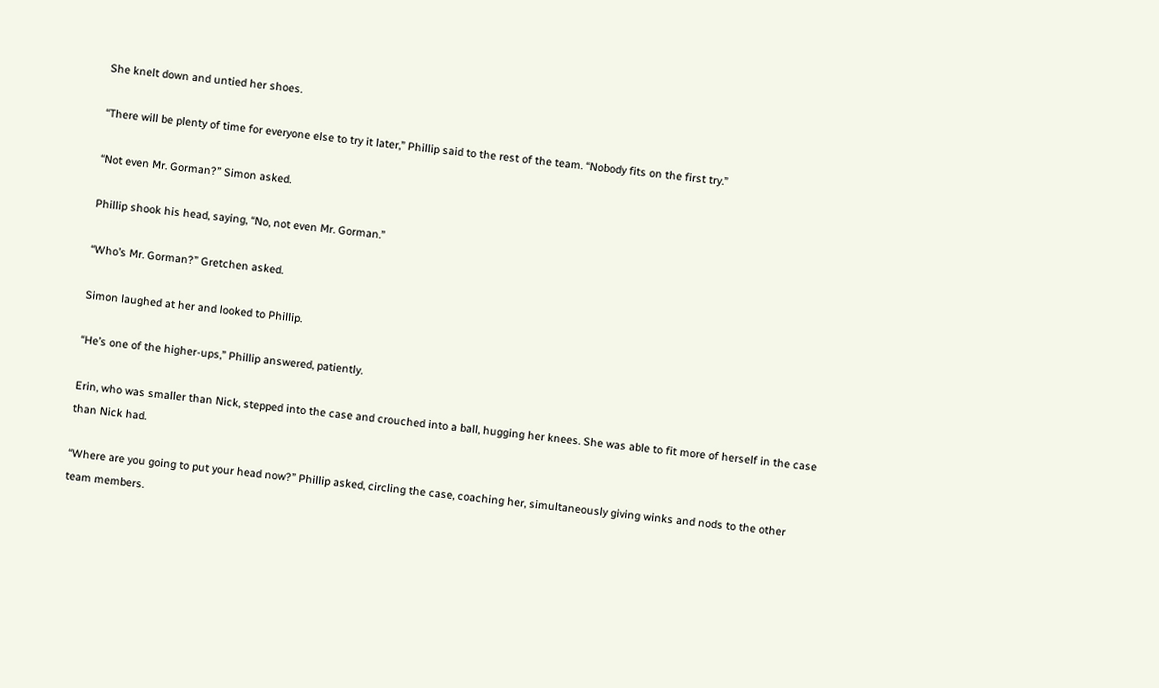She knelt down and untied her shoes.

“There will be plenty of time for everyone else to try it later,” Phillip said to the rest of the team. “Nobody fits on the first try.”

“Not even Mr. Gorman?” Simon asked.

Phillip shook his head, saying, “No, not even Mr. Gorman.”

“Who’s Mr. Gorman?” Gretchen asked.

Simon laughed at her and looked to Phillip.

“He’s one of the higher-ups,” Phillip answered, patiently.

Erin, who was smaller than Nick, stepped into the case and crouched into a ball, hugging her knees. She was able to fit more of herself in the case than Nick had.

“Where are you going to put your head now?” Phillip asked, circling the case, coaching her, simultaneously giving winks and nods to the other team members.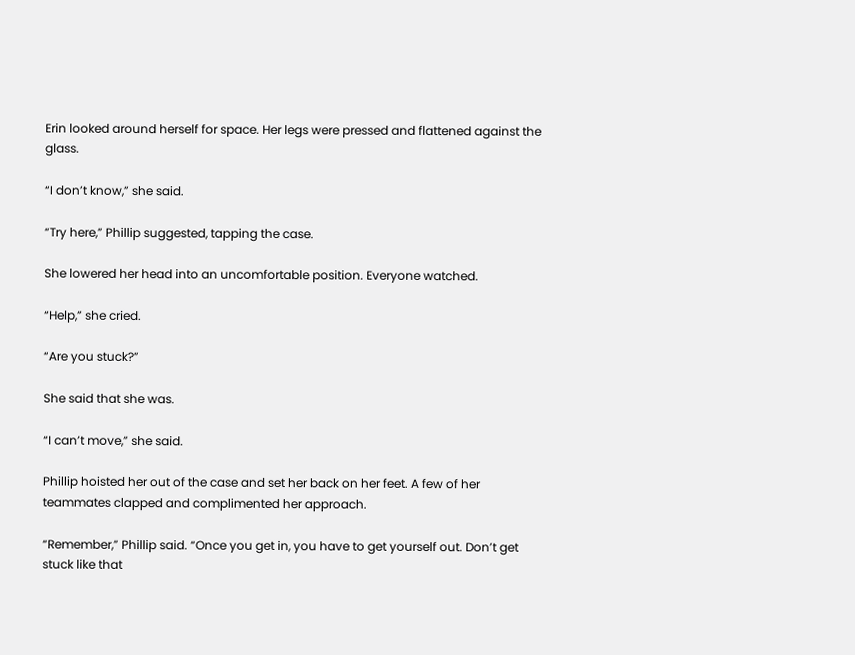Erin looked around herself for space. Her legs were pressed and flattened against the glass.

“I don’t know,” she said.

“Try here,” Phillip suggested, tapping the case.

She lowered her head into an uncomfortable position. Everyone watched.

“Help,” she cried.

“Are you stuck?”

She said that she was.

“I can’t move,” she said.

Phillip hoisted her out of the case and set her back on her feet. A few of her teammates clapped and complimented her approach.

“Remember,” Phillip said. “Once you get in, you have to get yourself out. Don’t get stuck like that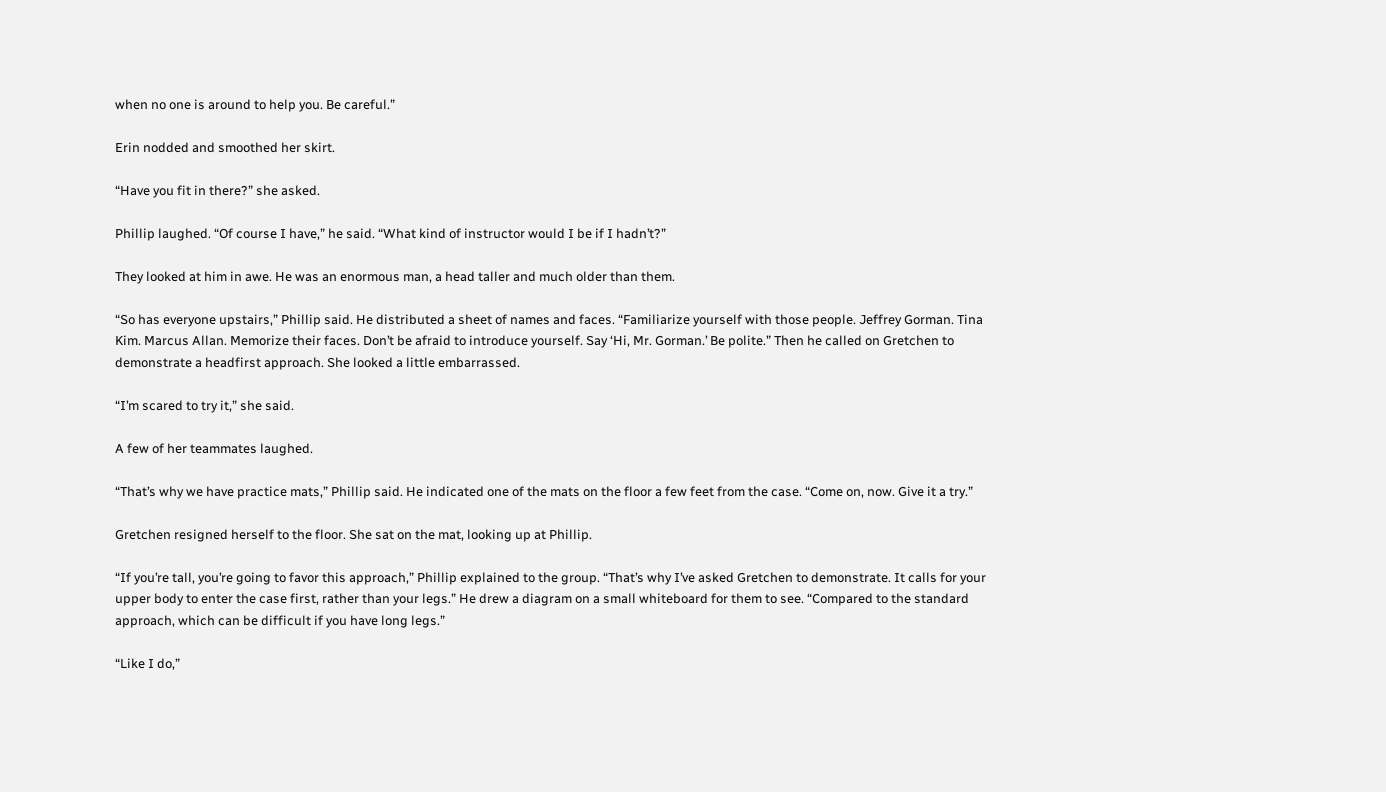when no one is around to help you. Be careful.”

Erin nodded and smoothed her skirt.

“Have you fit in there?” she asked.

Phillip laughed. “Of course I have,” he said. “What kind of instructor would I be if I hadn’t?”

They looked at him in awe. He was an enormous man, a head taller and much older than them.

“So has everyone upstairs,” Phillip said. He distributed a sheet of names and faces. “Familiarize yourself with those people. Jeffrey Gorman. Tina Kim. Marcus Allan. Memorize their faces. Don’t be afraid to introduce yourself. Say ‘Hi, Mr. Gorman.’ Be polite.” Then he called on Gretchen to demonstrate a headfirst approach. She looked a little embarrassed.

“I’m scared to try it,” she said.

A few of her teammates laughed.

“That’s why we have practice mats,” Phillip said. He indicated one of the mats on the floor a few feet from the case. “Come on, now. Give it a try.”

Gretchen resigned herself to the floor. She sat on the mat, looking up at Phillip.

“If you’re tall, you’re going to favor this approach,” Phillip explained to the group. “That’s why I’ve asked Gretchen to demonstrate. It calls for your upper body to enter the case first, rather than your legs.” He drew a diagram on a small whiteboard for them to see. “Compared to the standard approach, which can be difficult if you have long legs.”

“Like I do,”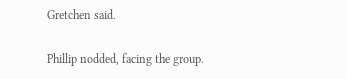Gretchen said.

Phillip nodded, facing the group.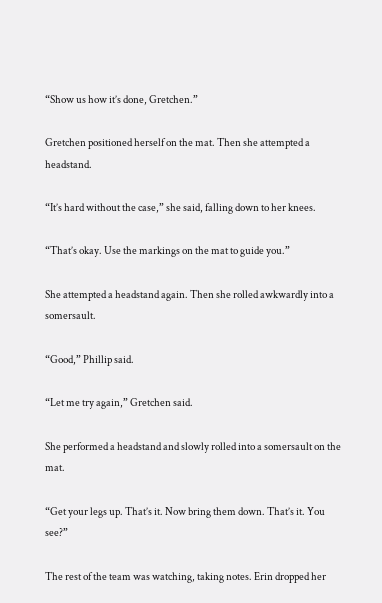“Show us how it’s done, Gretchen.”

Gretchen positioned herself on the mat. Then she attempted a headstand.

“It’s hard without the case,” she said, falling down to her knees.

“That’s okay. Use the markings on the mat to guide you.”

She attempted a headstand again. Then she rolled awkwardly into a somersault.

“Good,” Phillip said.

“Let me try again,” Gretchen said.

She performed a headstand and slowly rolled into a somersault on the mat.

“Get your legs up. That’s it. Now bring them down. That’s it. You see?”

The rest of the team was watching, taking notes. Erin dropped her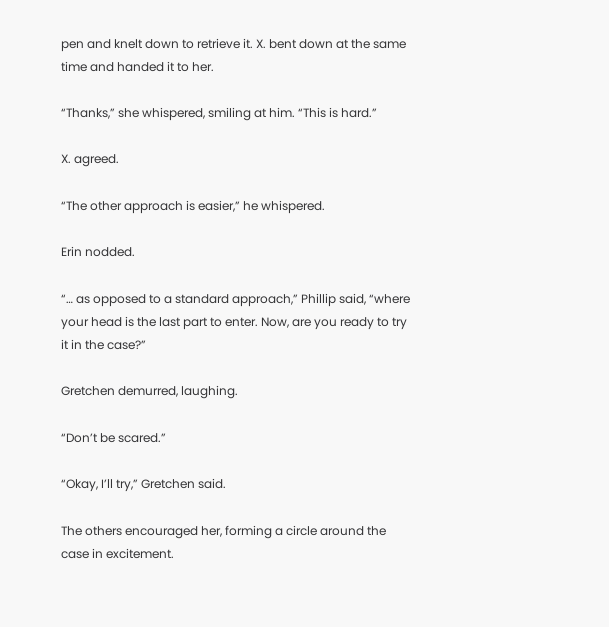pen and knelt down to retrieve it. X. bent down at the same time and handed it to her.

“Thanks,” she whispered, smiling at him. “This is hard.”

X. agreed.

“The other approach is easier,” he whispered.

Erin nodded.

“… as opposed to a standard approach,” Phillip said, “where your head is the last part to enter. Now, are you ready to try it in the case?”

Gretchen demurred, laughing.

“Don’t be scared.”

“Okay, I’ll try,” Gretchen said.

The others encouraged her, forming a circle around the case in excitement.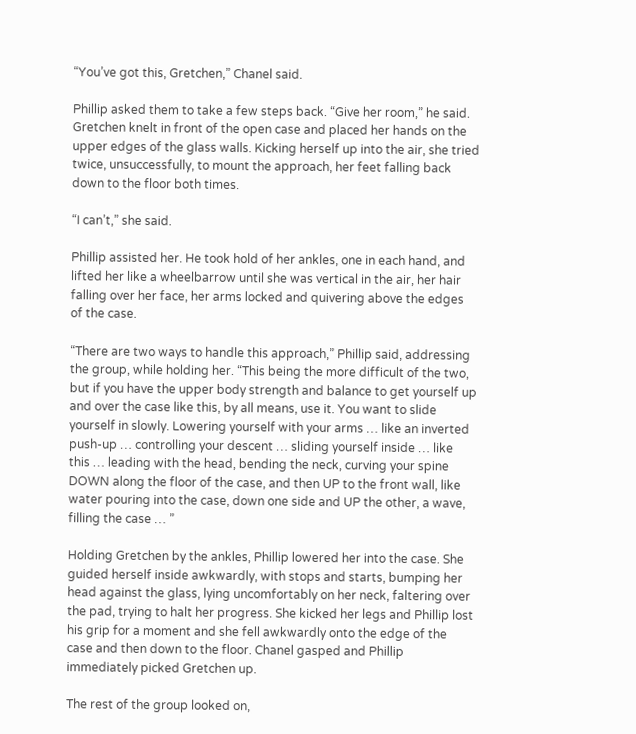“You’ve got this, Gretchen,” Chanel said.

Phillip asked them to take a few steps back. “Give her room,” he said. Gretchen knelt in front of the open case and placed her hands on the upper edges of the glass walls. Kicking herself up into the air, she tried twice, unsuccessfully, to mount the approach, her feet falling back down to the floor both times.

“I can’t,” she said.

Phillip assisted her. He took hold of her ankles, one in each hand, and lifted her like a wheelbarrow until she was vertical in the air, her hair falling over her face, her arms locked and quivering above the edges of the case.

“There are two ways to handle this approach,” Phillip said, addressing the group, while holding her. “This being the more difficult of the two, but if you have the upper body strength and balance to get yourself up and over the case like this, by all means, use it. You want to slide yourself in slowly. Lowering yourself with your arms … like an inverted push-up … controlling your descent … sliding yourself inside … like this … leading with the head, bending the neck, curving your spine DOWN along the floor of the case, and then UP to the front wall, like water pouring into the case, down one side and UP the other, a wave, filling the case … ”

Holding Gretchen by the ankles, Phillip lowered her into the case. She guided herself inside awkwardly, with stops and starts, bumping her head against the glass, lying uncomfortably on her neck, faltering over the pad, trying to halt her progress. She kicked her legs and Phillip lost his grip for a moment and she fell awkwardly onto the edge of the case and then down to the floor. Chanel gasped and Phillip immediately picked Gretchen up.

The rest of the group looked on,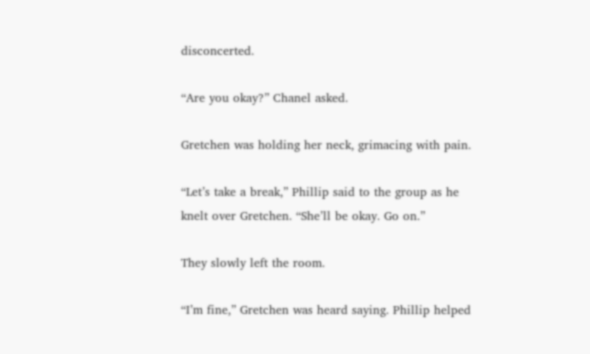disconcerted.

“Are you okay?” Chanel asked.

Gretchen was holding her neck, grimacing with pain.

“Let’s take a break,” Phillip said to the group as he knelt over Gretchen. “She’ll be okay. Go on.”

They slowly left the room.

“I’m fine,” Gretchen was heard saying. Phillip helped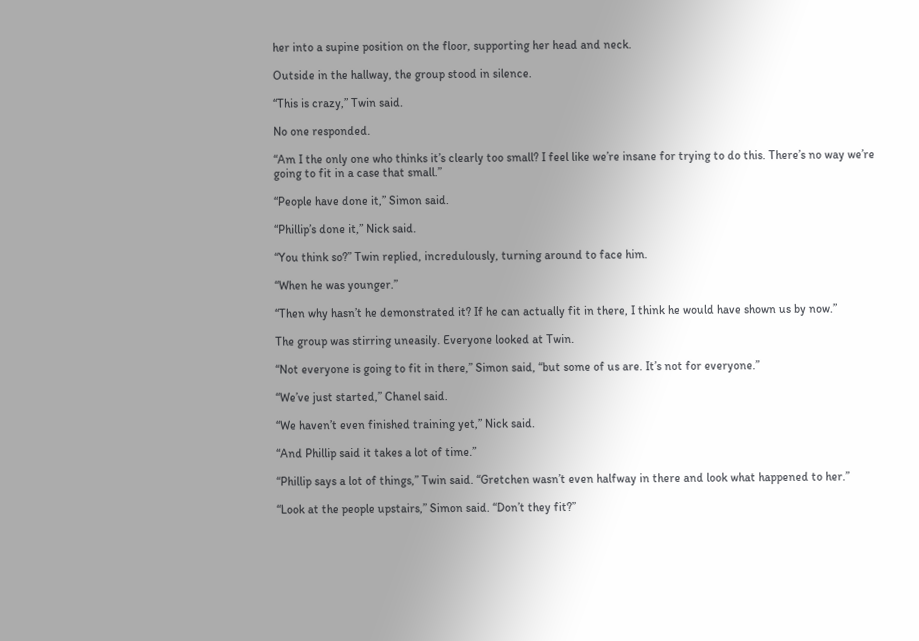her into a supine position on the floor, supporting her head and neck.

Outside in the hallway, the group stood in silence.

“This is crazy,” Twin said.

No one responded.

“Am I the only one who thinks it’s clearly too small? I feel like we’re insane for trying to do this. There’s no way we’re going to fit in a case that small.”

“People have done it,” Simon said.

“Phillip’s done it,” Nick said.

“You think so?” Twin replied, incredulously, turning around to face him.

“When he was younger.”

“Then why hasn’t he demonstrated it? If he can actually fit in there, I think he would have shown us by now.”

The group was stirring uneasily. Everyone looked at Twin.

“Not everyone is going to fit in there,” Simon said, “but some of us are. It’s not for everyone.”

“We’ve just started,” Chanel said.

“We haven’t even finished training yet,” Nick said.

“And Phillip said it takes a lot of time.”

“Phillip says a lot of things,” Twin said. “Gretchen wasn’t even halfway in there and look what happened to her.”

“Look at the people upstairs,” Simon said. “Don’t they fit?”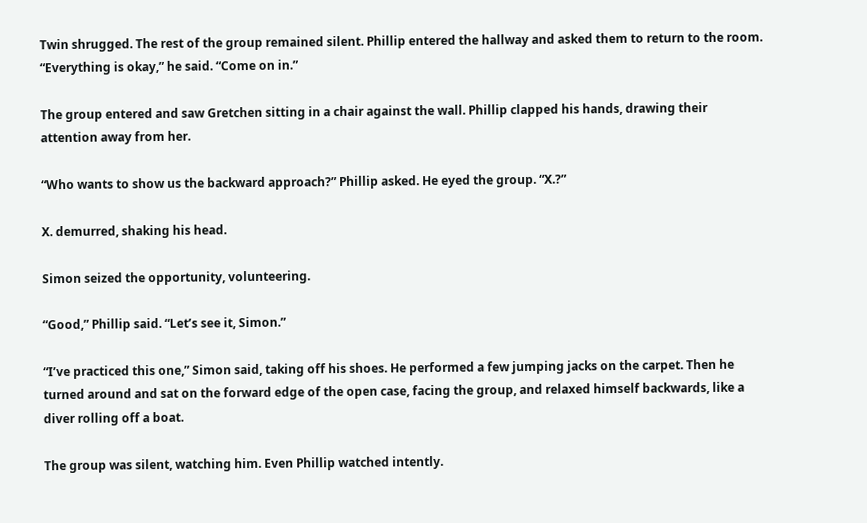Twin shrugged. The rest of the group remained silent. Phillip entered the hallway and asked them to return to the room. “Everything is okay,” he said. “Come on in.”

The group entered and saw Gretchen sitting in a chair against the wall. Phillip clapped his hands, drawing their attention away from her.

“Who wants to show us the backward approach?” Phillip asked. He eyed the group. “X.?”

X. demurred, shaking his head.

Simon seized the opportunity, volunteering.

“Good,” Phillip said. “Let’s see it, Simon.”

“I’ve practiced this one,” Simon said, taking off his shoes. He performed a few jumping jacks on the carpet. Then he turned around and sat on the forward edge of the open case, facing the group, and relaxed himself backwards, like a diver rolling off a boat.

The group was silent, watching him. Even Phillip watched intently.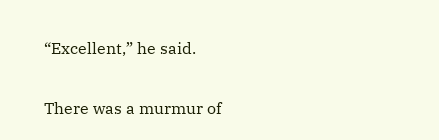“Excellent,” he said.

There was a murmur of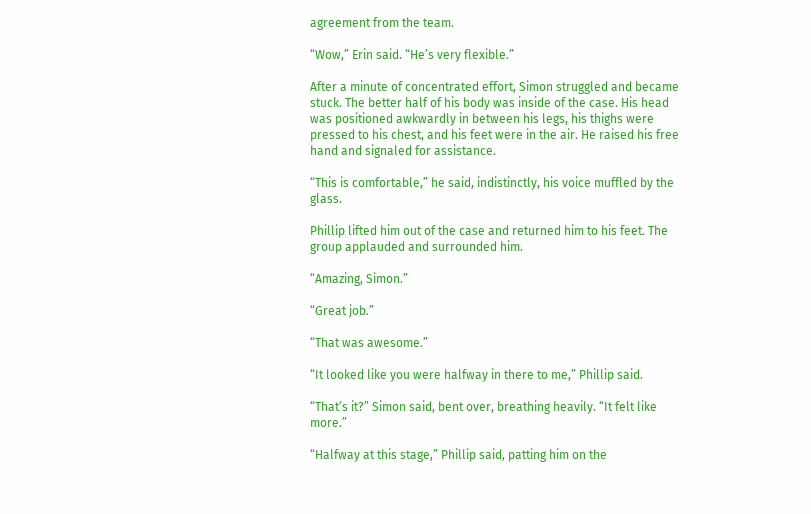agreement from the team.

“Wow,” Erin said. “He’s very flexible.”

After a minute of concentrated effort, Simon struggled and became stuck. The better half of his body was inside of the case. His head was positioned awkwardly in between his legs, his thighs were pressed to his chest, and his feet were in the air. He raised his free hand and signaled for assistance.

“This is comfortable,” he said, indistinctly, his voice muffled by the glass.

Phillip lifted him out of the case and returned him to his feet. The group applauded and surrounded him.

“Amazing, Simon.”

“Great job.”

“That was awesome.”

“It looked like you were halfway in there to me,” Phillip said.

“That’s it?” Simon said, bent over, breathing heavily. “It felt like more.”

“Halfway at this stage,” Phillip said, patting him on the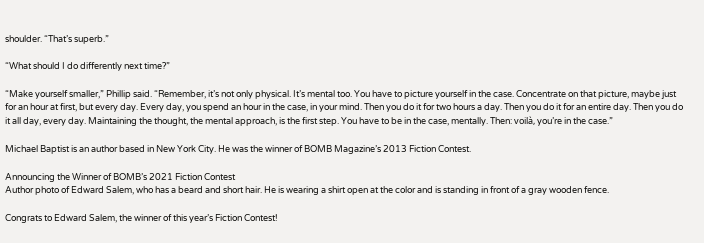shoulder. “That’s superb.”

“What should I do differently next time?”

“Make yourself smaller,” Phillip said. “Remember, it’s not only physical. It’s mental too. You have to picture yourself in the case. Concentrate on that picture, maybe just for an hour at first, but every day. Every day, you spend an hour in the case, in your mind. Then you do it for two hours a day. Then you do it for an entire day. Then you do it all day, every day. Maintaining the thought, the mental approach, is the first step. You have to be in the case, mentally. Then: voilà, you’re in the case.”

Michael Baptist is an author based in New York City. He was the winner of BOMB Magazine’s 2013 Fiction Contest.

Announcing the Winner of BOMB’s 2021 Fiction Contest
Author photo of Edward Salem, who has a beard and short hair. He is wearing a shirt open at the color and is standing in front of a gray wooden fence.

Congrats to Edward Salem, the winner of this year’s Fiction Contest!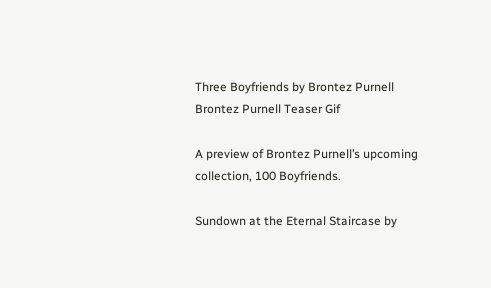Three Boyfriends by Brontez Purnell
Brontez Purnell Teaser Gif

A preview of Brontez Purnell’s upcoming collection, 100 Boyfriends.

Sundown at the Eternal Staircase by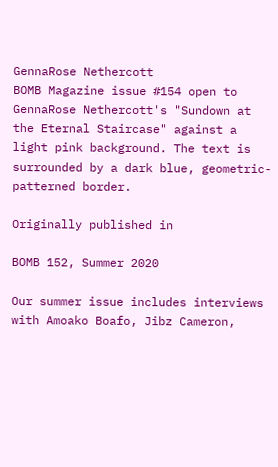GennaRose Nethercott
BOMB Magazine issue #154 open to GennaRose Nethercott's "Sundown at the Eternal Staircase" against a light pink background. The text is surrounded by a dark blue, geometric-patterned border.

Originally published in

BOMB 152, Summer 2020

Our summer issue includes interviews with Amoako Boafo, Jibz Cameron,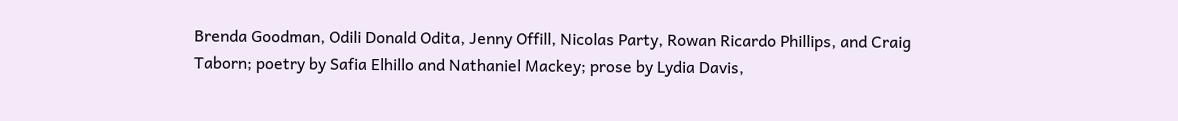Brenda Goodman, Odili Donald Odita, Jenny Offill, Nicolas Party, Rowan Ricardo Phillips, and Craig Taborn; poetry by Safia Elhillo and Nathaniel Mackey; prose by Lydia Davis,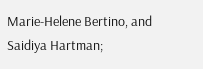Marie-Helene Bertino, and Saidiya Hartman;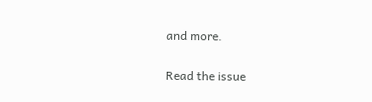and more.

Read the issue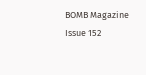BOMB Magazine Issue 152